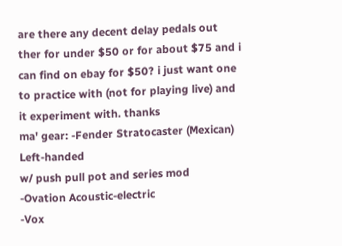are there any decent delay pedals out ther for under $50 or for about $75 and i can find on ebay for $50? i just want one to practice with (not for playing live) and it experiment with. thanks
ma' gear: -Fender Stratocaster (Mexican) Left-handed
w/ push pull pot and series mod
-Ovation Acoustic-electric
-Vox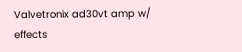Valvetronix ad30vt amp w/ effects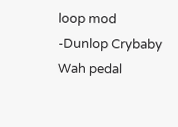loop mod
-Dunlop Crybaby Wah pedal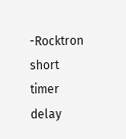-Rocktron short timer delay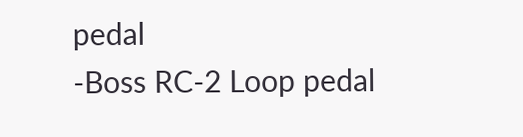pedal
-Boss RC-2 Loop pedal